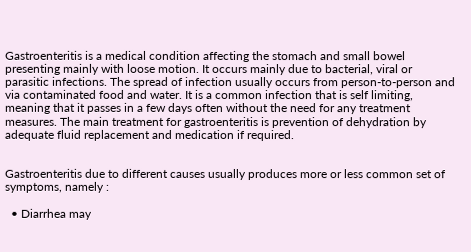Gastroenteritis is a medical condition affecting the stomach and small bowel presenting mainly with loose motion. It occurs mainly due to bacterial, viral or parasitic infections. The spread of infection usually occurs from person-to-person and via contaminated food and water. It is a common infection that is self limiting, meaning that it passes in a few days often without the need for any treatment measures. The main treatment for gastroenteritis is prevention of dehydration by adequate fluid replacement and medication if required.


Gastroenteritis due to different causes usually produces more or less common set of symptoms, namely :

  • Diarrhea may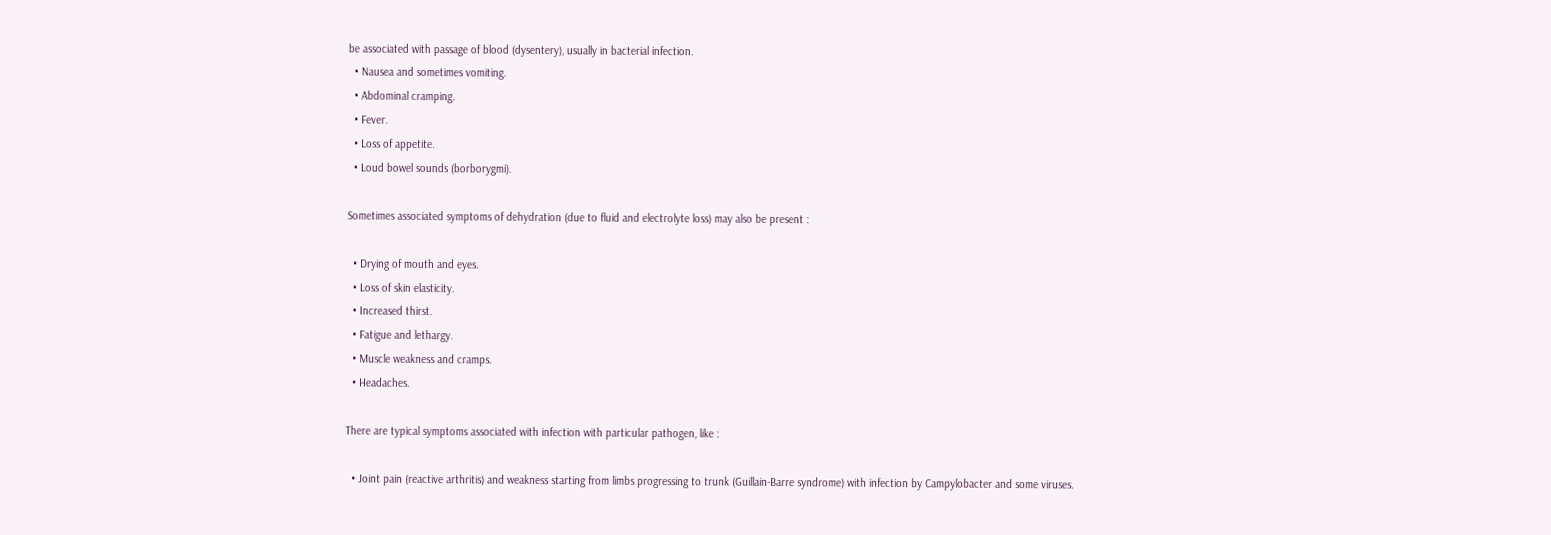be associated with passage of blood (dysentery), usually in bacterial infection.
  • Nausea and sometimes vomiting.
  • Abdominal cramping.
  • Fever.
  • Loss of appetite.
  • Loud bowel sounds (borborygmi).

Sometimes associated symptoms of dehydration (due to fluid and electrolyte loss) may also be present :

  • Drying of mouth and eyes.
  • Loss of skin elasticity.
  • Increased thirst.
  • Fatigue and lethargy.
  • Muscle weakness and cramps.
  • Headaches.

There are typical symptoms associated with infection with particular pathogen, like :

  • Joint pain (reactive arthritis) and weakness starting from limbs progressing to trunk (Guillain-Barre syndrome) with infection by Campylobacter and some viruses.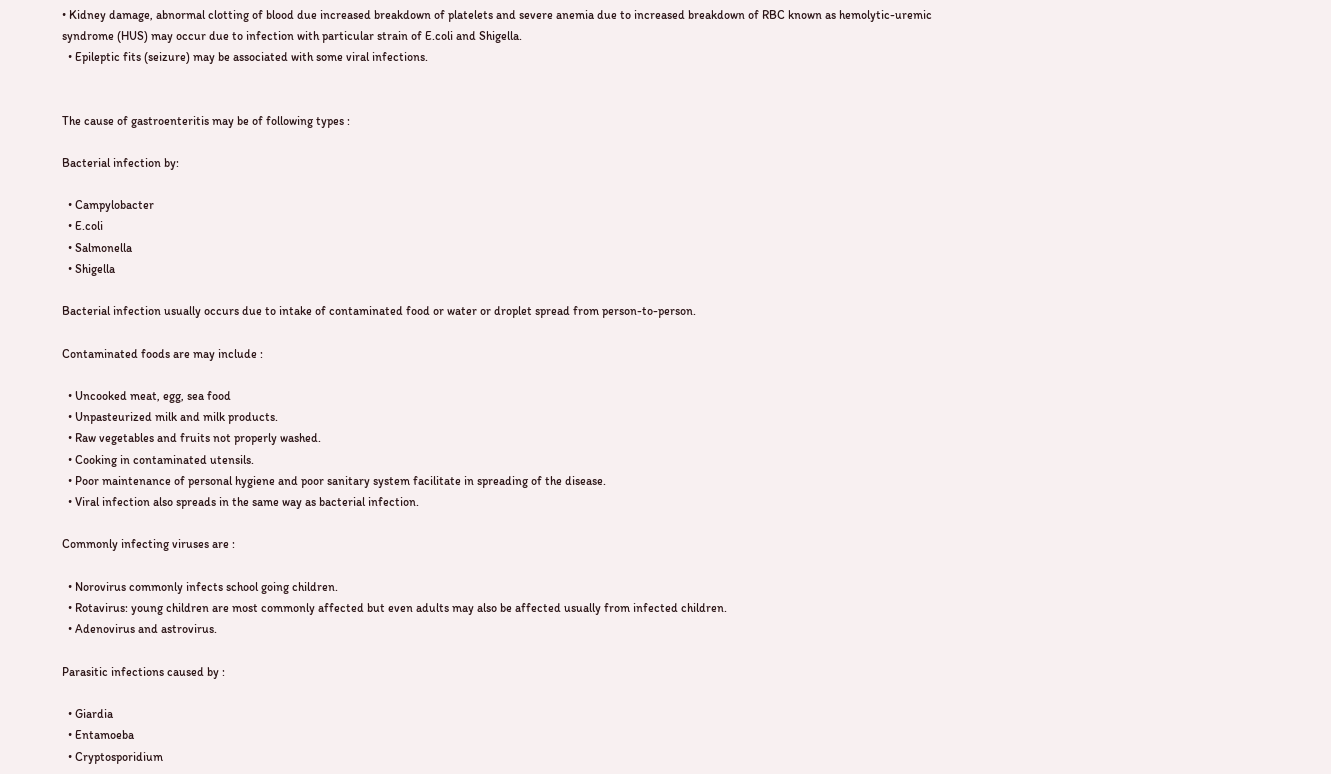• Kidney damage, abnormal clotting of blood due increased breakdown of platelets and severe anemia due to increased breakdown of RBC known as hemolytic-uremic syndrome (HUS) may occur due to infection with particular strain of E.coli and Shigella.
  • Epileptic fits (seizure) may be associated with some viral infections.


The cause of gastroenteritis may be of following types :

Bacterial infection by:

  • Campylobacter
  • E.coli
  • Salmonella
  • Shigella

Bacterial infection usually occurs due to intake of contaminated food or water or droplet spread from person-to-person.

Contaminated foods are may include :

  • Uncooked meat, egg, sea food
  • Unpasteurized milk and milk products.
  • Raw vegetables and fruits not properly washed.
  • Cooking in contaminated utensils.
  • Poor maintenance of personal hygiene and poor sanitary system facilitate in spreading of the disease.
  • Viral infection also spreads in the same way as bacterial infection.

Commonly infecting viruses are :

  • Norovirus commonly infects school going children.
  • Rotavirus: young children are most commonly affected but even adults may also be affected usually from infected children.
  • Adenovirus and astrovirus.

Parasitic infections caused by :

  • Giardia
  • Entamoeba
  • Cryptosporidium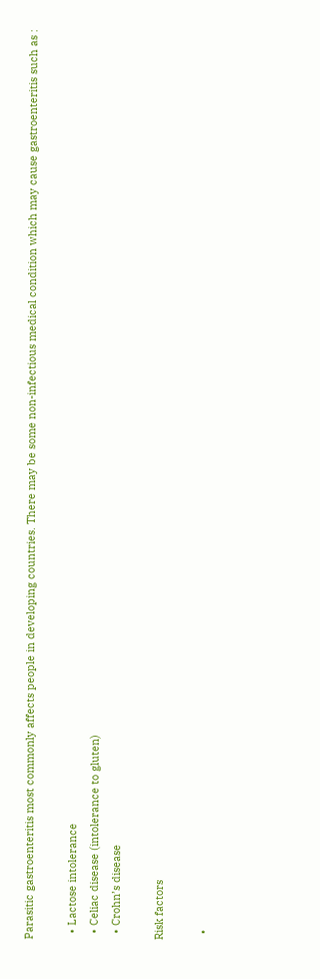Parasitic gastroenteritis most commonly affects people in developing countries. There may be some non-infectious medical condition which may cause gastroenteritis such as :

  • Lactose intolerance
  • Celiac disease (intolerance to gluten)
  • Crohn’s disease

Risk factors

  •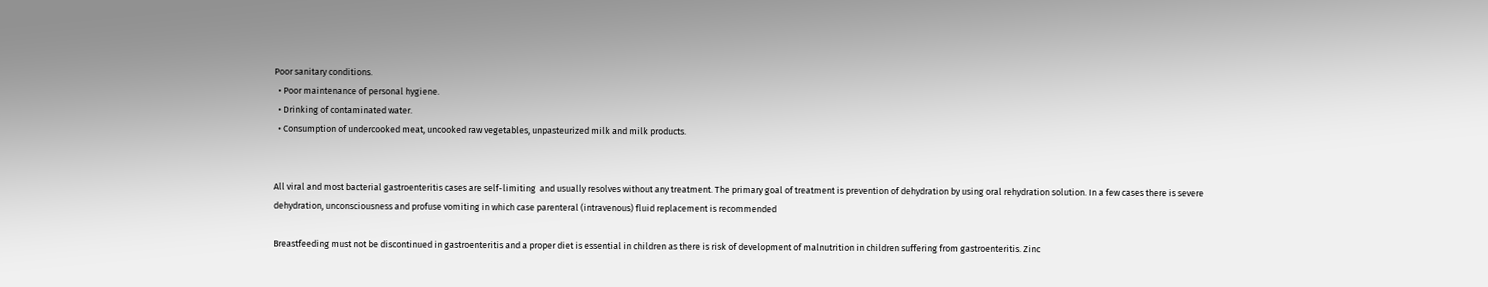Poor sanitary conditions.
  • Poor maintenance of personal hygiene.
  • Drinking of contaminated water.
  • Consumption of undercooked meat, uncooked raw vegetables, unpasteurized milk and milk products.


All viral and most bacterial gastroenteritis cases are self-limiting  and usually resolves without any treatment. The primary goal of treatment is prevention of dehydration by using oral rehydration solution. In a few cases there is severe dehydration, unconsciousness and profuse vomiting in which case parenteral (intravenous) fluid replacement is recommended

Breastfeeding must not be discontinued in gastroenteritis and a proper diet is essential in children as there is risk of development of malnutrition in children suffering from gastroenteritis. Zinc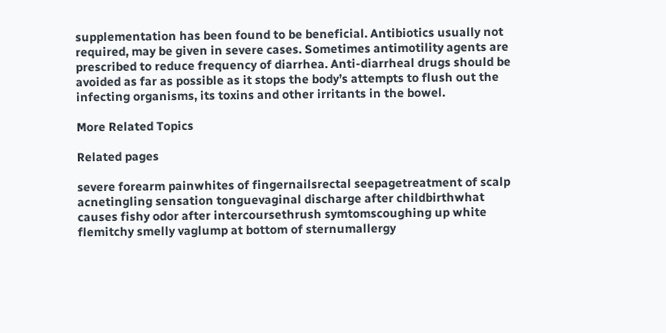supplementation has been found to be beneficial. Antibiotics usually not required, may be given in severe cases. Sometimes antimotility agents are prescribed to reduce frequency of diarrhea. Anti-diarrheal drugs should be avoided as far as possible as it stops the body’s attempts to flush out the infecting organisms, its toxins and other irritants in the bowel.

More Related Topics

Related pages

severe forearm painwhites of fingernailsrectal seepagetreatment of scalp acnetingling sensation tonguevaginal discharge after childbirthwhat causes fishy odor after intercoursethrush symtomscoughing up white flemitchy smelly vaglump at bottom of sternumallergy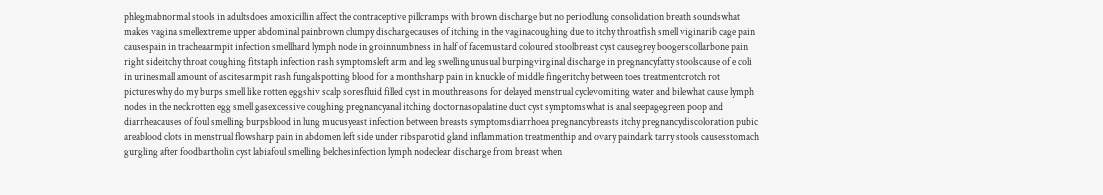phlegmabnormal stools in adultsdoes amoxicillin affect the contraceptive pillcramps with brown discharge but no periodlung consolidation breath soundswhat makes vagina smellextreme upper abdominal painbrown clumpy dischargecauses of itching in the vaginacoughing due to itchy throatfish smell viginarib cage pain causespain in tracheaarmpit infection smellhard lymph node in groinnumbness in half of facemustard coloured stoolbreast cyst causegrey boogerscollarbone pain right sideitchy throat coughing fitstaph infection rash symptomsleft arm and leg swellingunusual burpingvirginal discharge in pregnancyfatty stoolscause of e coli in urinesmall amount of ascitesarmpit rash fungalspotting blood for a monthsharp pain in knuckle of middle fingeritchy between toes treatmentcrotch rot pictureswhy do my burps smell like rotten eggshiv scalp soresfluid filled cyst in mouthreasons for delayed menstrual cyclevomiting water and bilewhat cause lymph nodes in the neckrotten egg smell gasexcessive coughing pregnancyanal itching doctornasopalatine duct cyst symptomswhat is anal seepagegreen poop and diarrheacauses of foul smelling burpsblood in lung mucusyeast infection between breasts symptomsdiarrhoea pregnancybreasts itchy pregnancydiscoloration pubic areablood clots in menstrual flowsharp pain in abdomen left side under ribsparotid gland inflammation treatmenthip and ovary paindark tarry stools causesstomach gurgling after foodbartholin cyst labiafoul smelling belchesinfection lymph nodeclear discharge from breast when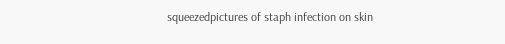squeezedpictures of staph infection on skin